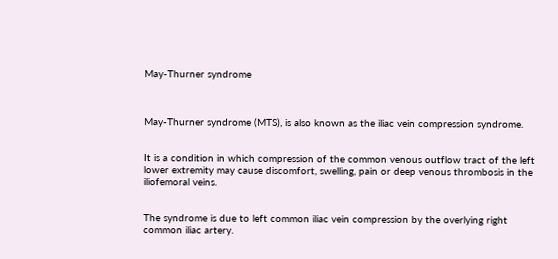May-Thurner syndrome



May-Thurner syndrome (MTS), is also known as the iliac vein compression syndrome.


It is a condition in which compression of the common venous outflow tract of the left lower extremity may cause discomfort, swelling, pain or deep venous thrombosis in the iliofemoral veins.


The syndrome is due to left common iliac vein compression by the overlying right common iliac artery.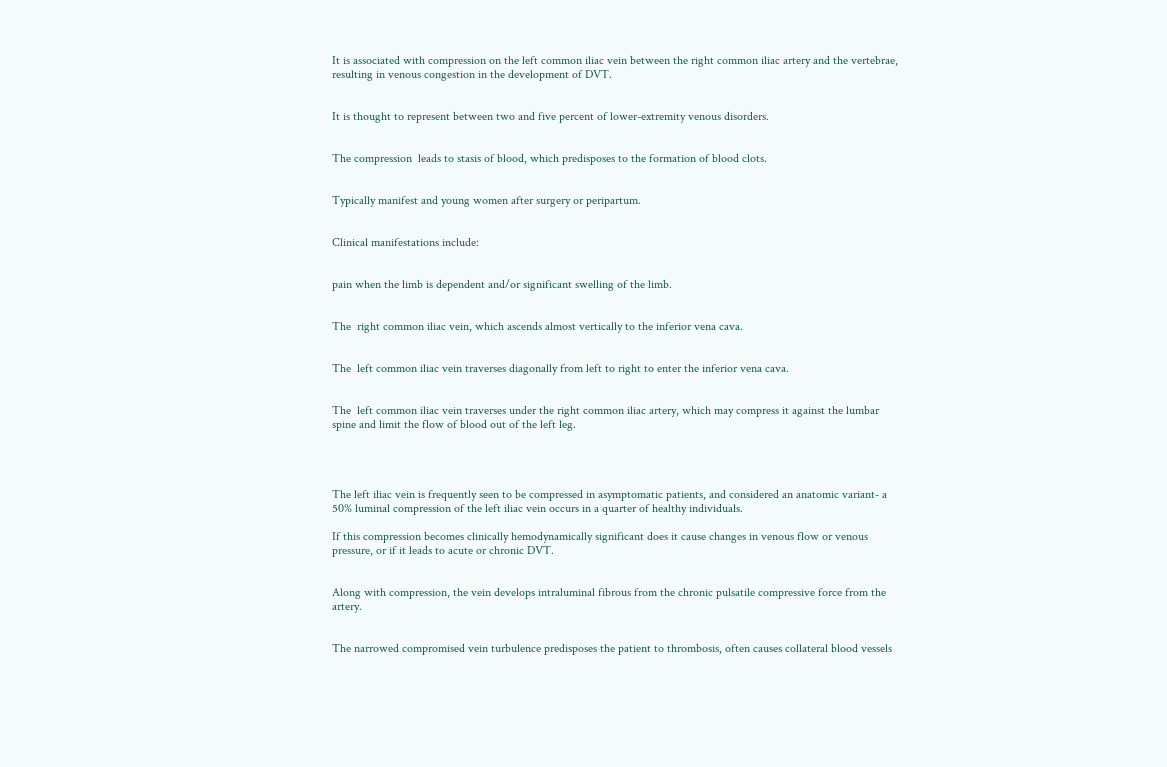It is associated with compression on the left common iliac vein between the right common iliac artery and the vertebrae, resulting in venous congestion in the development of DVT.


It is thought to represent between two and five percent of lower-extremity venous disorders.


The compression  leads to stasis of blood, which predisposes to the formation of blood clots.


Typically manifest and young women after surgery or peripartum.


Clinical manifestations include:


pain when the limb is dependent and/or significant swelling of the limb.


The  right common iliac vein, which ascends almost vertically to the inferior vena cava.


The  left common iliac vein traverses diagonally from left to right to enter the inferior vena cava.


The  left common iliac vein traverses under the right common iliac artery, which may compress it against the lumbar spine and limit the flow of blood out of the left leg.




The left iliac vein is frequently seen to be compressed in asymptomatic patients, and considered an anatomic variant- a 50% luminal compression of the left iliac vein occurs in a quarter of healthy individuals.

If this compression becomes clinically hemodynamically significant does it cause changes in venous flow or venous pressure, or if it leads to acute or chronic DVT.


Along with compression, the vein develops intraluminal fibrous from the chronic pulsatile compressive force from the artery.


The narrowed compromised vein turbulence predisposes the patient to thrombosis, often causes collateral blood vessels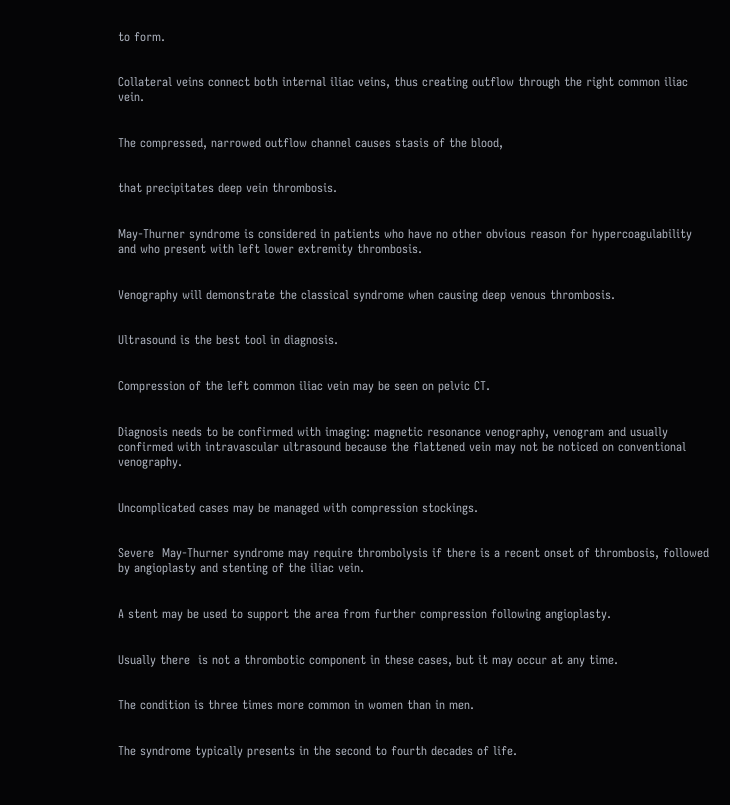to form.


Collateral veins connect both internal iliac veins, thus creating outflow through the right common iliac vein.


The compressed, narrowed outflow channel causes stasis of the blood,


that precipitates deep vein thrombosis.


May-Thurner syndrome is considered in patients who have no other obvious reason for hypercoagulability and who present with left lower extremity thrombosis.


Venography will demonstrate the classical syndrome when causing deep venous thrombosis.


Ultrasound is the best tool in diagnosis.


Compression of the left common iliac vein may be seen on pelvic CT.


Diagnosis needs to be confirmed with imaging: magnetic resonance venography, venogram and usually confirmed with intravascular ultrasound because the flattened vein may not be noticed on conventional venography.


Uncomplicated cases may be managed with compression stockings.


Severe  May-Thurner syndrome may require thrombolysis if there is a recent onset of thrombosis, followed by angioplasty and stenting of the iliac vein.


A stent may be used to support the area from further compression following angioplasty.


Usually there  is not a thrombotic component in these cases, but it may occur at any time.


The condition is three times more common in women than in men.


The syndrome typically presents in the second to fourth decades of life.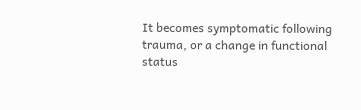It becomes symptomatic following trauma, or a change in functional status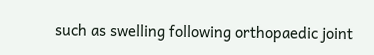such as swelling following orthopaedic joint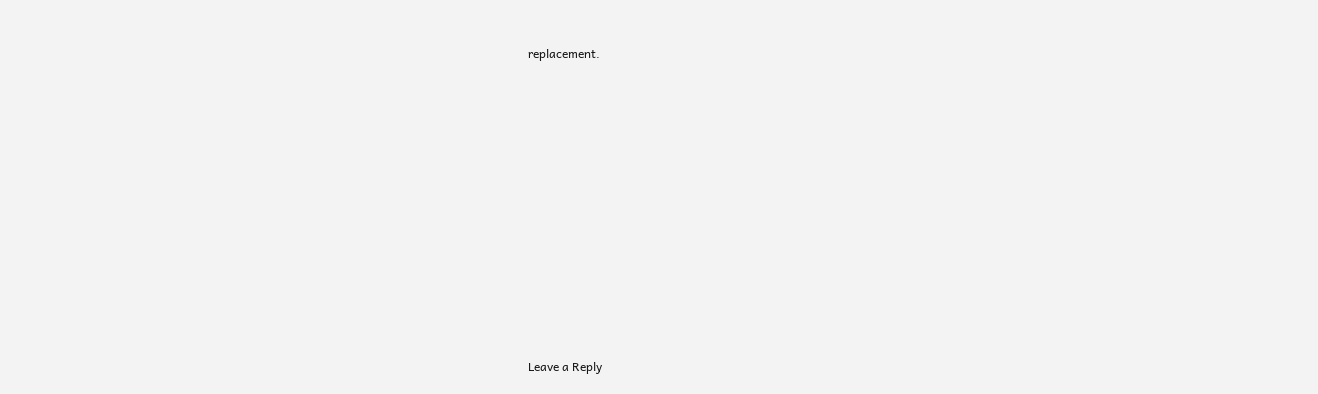replacement.













Leave a Reply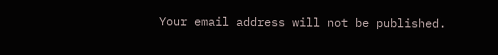Your email address will not be published.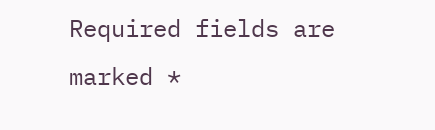Required fields are marked *